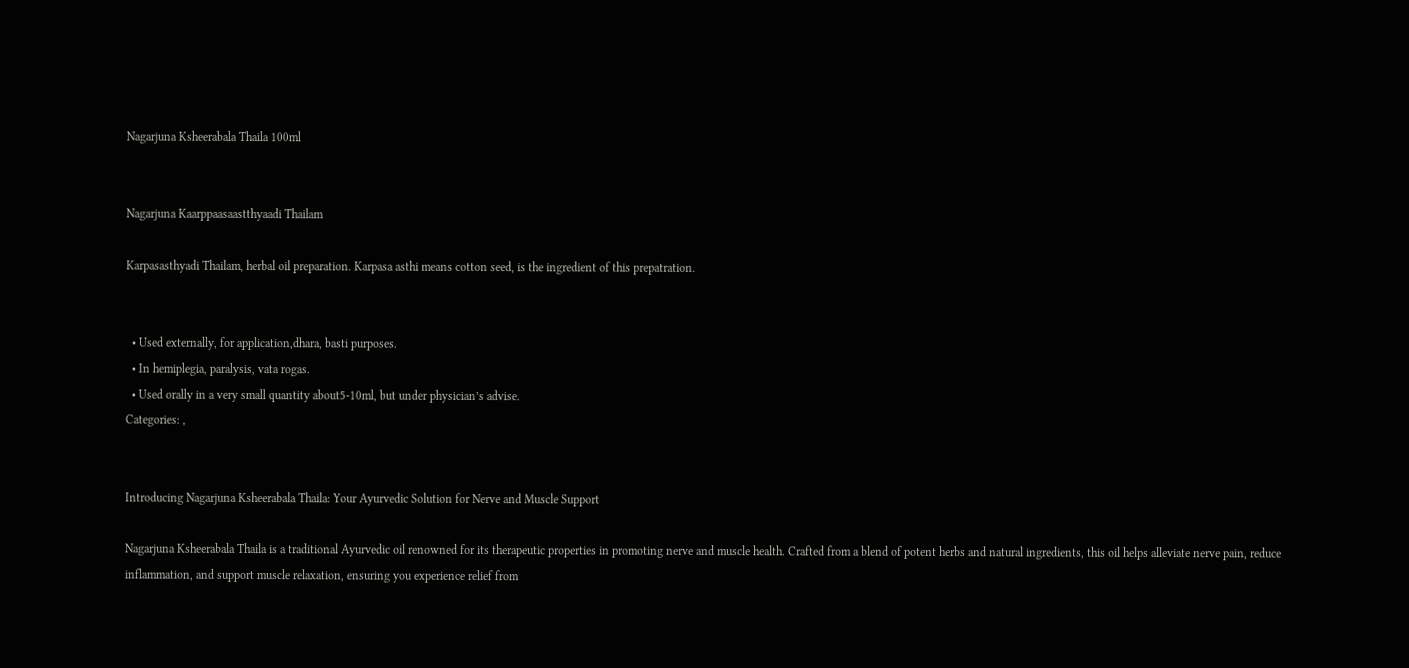Nagarjuna Ksheerabala Thaila 100ml


Nagarjuna Kaarppaasaastthyaadi Thailam

Karpasasthyadi Thailam, herbal oil preparation. Karpasa asthi means cotton seed, is the ingredient of this prepatration.


  • Used externally, for application,dhara, basti purposes.
  • In hemiplegia, paralysis, vata rogas.
  • Used orally in a very small quantity about5-10ml, but under physician’s advise.
Categories: ,


Introducing Nagarjuna Ksheerabala Thaila: Your Ayurvedic Solution for Nerve and Muscle Support

Nagarjuna Ksheerabala Thaila is a traditional Ayurvedic oil renowned for its therapeutic properties in promoting nerve and muscle health. Crafted from a blend of potent herbs and natural ingredients, this oil helps alleviate nerve pain, reduce inflammation, and support muscle relaxation, ensuring you experience relief from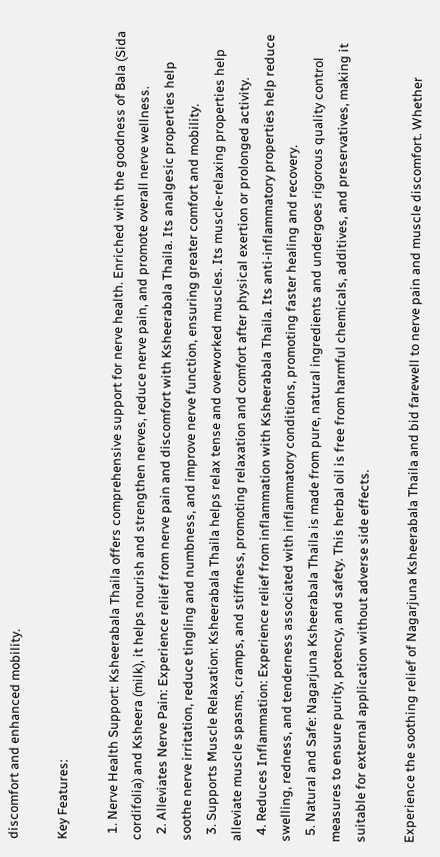discomfort and enhanced mobility.

Key Features:

  1. Nerve Health Support: Ksheerabala Thaila offers comprehensive support for nerve health. Enriched with the goodness of Bala (Sida cordifolia) and Ksheera (milk), it helps nourish and strengthen nerves, reduce nerve pain, and promote overall nerve wellness.
  2. Alleviates Nerve Pain: Experience relief from nerve pain and discomfort with Ksheerabala Thaila. Its analgesic properties help soothe nerve irritation, reduce tingling and numbness, and improve nerve function, ensuring greater comfort and mobility.
  3. Supports Muscle Relaxation: Ksheerabala Thaila helps relax tense and overworked muscles. Its muscle-relaxing properties help alleviate muscle spasms, cramps, and stiffness, promoting relaxation and comfort after physical exertion or prolonged activity.
  4. Reduces Inflammation: Experience relief from inflammation with Ksheerabala Thaila. Its anti-inflammatory properties help reduce swelling, redness, and tenderness associated with inflammatory conditions, promoting faster healing and recovery.
  5. Natural and Safe: Nagarjuna Ksheerabala Thaila is made from pure, natural ingredients and undergoes rigorous quality control measures to ensure purity, potency, and safety. This herbal oil is free from harmful chemicals, additives, and preservatives, making it suitable for external application without adverse side effects.

Experience the soothing relief of Nagarjuna Ksheerabala Thaila and bid farewell to nerve pain and muscle discomfort. Whether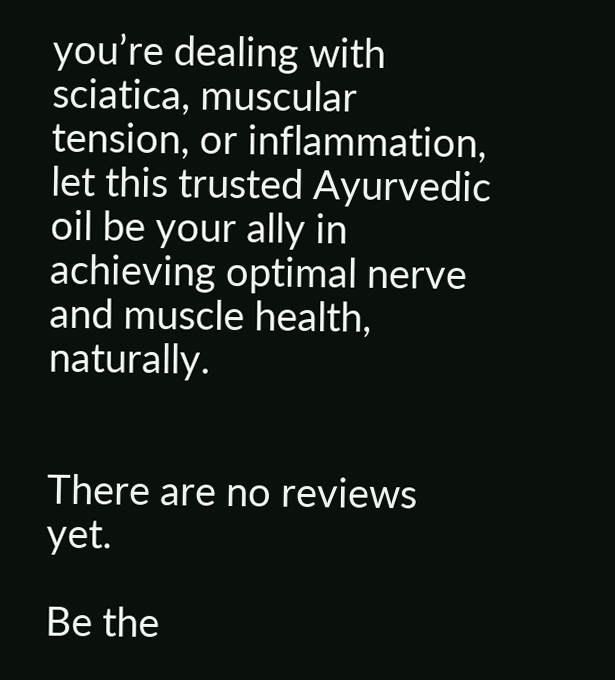you’re dealing with sciatica, muscular tension, or inflammation, let this trusted Ayurvedic oil be your ally in achieving optimal nerve and muscle health, naturally.


There are no reviews yet.

Be the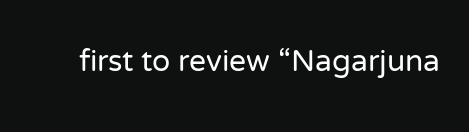first to review “Nagarjuna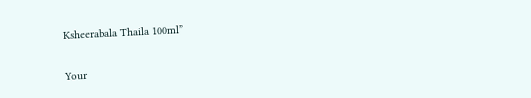Ksheerabala Thaila 100ml”

Your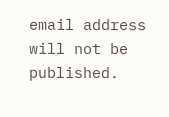email address will not be published.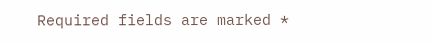Required fields are marked *